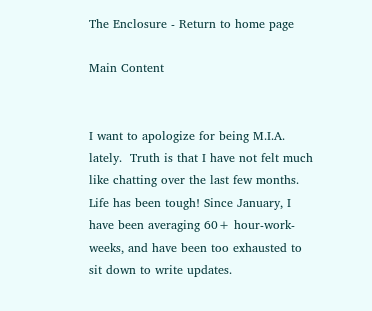The Enclosure - Return to home page

Main Content


I want to apologize for being M.I.A. lately.  Truth is that I have not felt much like chatting over the last few months.  Life has been tough! Since January, I have been averaging 60+ hour-work-weeks, and have been too exhausted to sit down to write updates.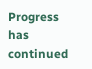Progress has continued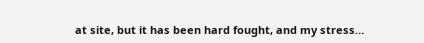at site, but it has been hard fought, and my stress…